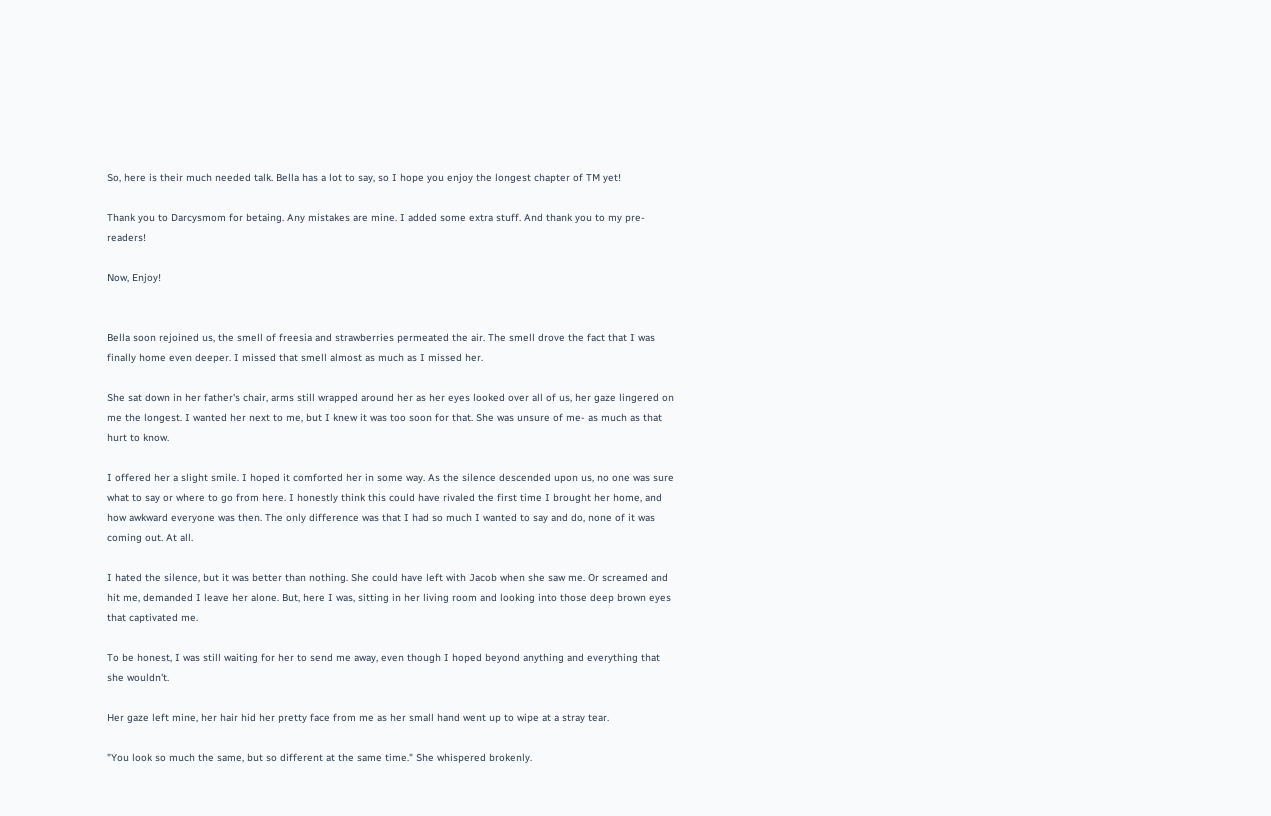So, here is their much needed talk. Bella has a lot to say, so I hope you enjoy the longest chapter of TM yet!

Thank you to Darcysmom for betaing. Any mistakes are mine. I added some extra stuff. And thank you to my pre-readers!

Now, Enjoy!


Bella soon rejoined us, the smell of freesia and strawberries permeated the air. The smell drove the fact that I was finally home even deeper. I missed that smell almost as much as I missed her.

She sat down in her father's chair, arms still wrapped around her as her eyes looked over all of us, her gaze lingered on me the longest. I wanted her next to me, but I knew it was too soon for that. She was unsure of me- as much as that hurt to know.

I offered her a slight smile. I hoped it comforted her in some way. As the silence descended upon us, no one was sure what to say or where to go from here. I honestly think this could have rivaled the first time I brought her home, and how awkward everyone was then. The only difference was that I had so much I wanted to say and do, none of it was coming out. At all.

I hated the silence, but it was better than nothing. She could have left with Jacob when she saw me. Or screamed and hit me, demanded I leave her alone. But, here I was, sitting in her living room and looking into those deep brown eyes that captivated me.

To be honest, I was still waiting for her to send me away, even though I hoped beyond anything and everything that she wouldn't.

Her gaze left mine, her hair hid her pretty face from me as her small hand went up to wipe at a stray tear.

"You look so much the same, but so different at the same time." She whispered brokenly.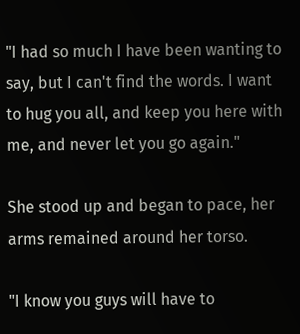"I had so much I have been wanting to say, but I can't find the words. I want to hug you all, and keep you here with me, and never let you go again."

She stood up and began to pace, her arms remained around her torso.

"I know you guys will have to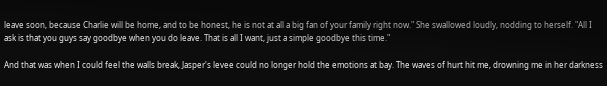leave soon, because Charlie will be home, and to be honest, he is not at all a big fan of your family right now." She swallowed loudly, nodding to herself. "All I ask is that you guys say goodbye when you do leave. That is all I want, just a simple goodbye this time."

And that was when I could feel the walls break, Jasper's levee could no longer hold the emotions at bay. The waves of hurt hit me, drowning me in her darkness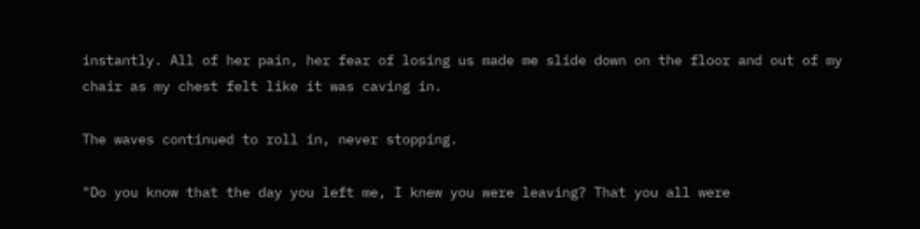instantly. All of her pain, her fear of losing us made me slide down on the floor and out of my chair as my chest felt like it was caving in.

The waves continued to roll in, never stopping.

"Do you know that the day you left me, I knew you were leaving? That you all were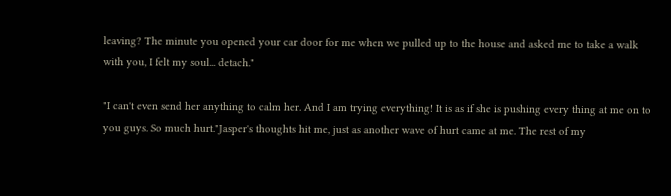leaving? The minute you opened your car door for me when we pulled up to the house and asked me to take a walk with you, I felt my soul... detach."

"I can't even send her anything to calm her. And I am trying everything! It is as if she is pushing every thing at me on to you guys. So much hurt."Jasper's thoughts hit me, just as another wave of hurt came at me. The rest of my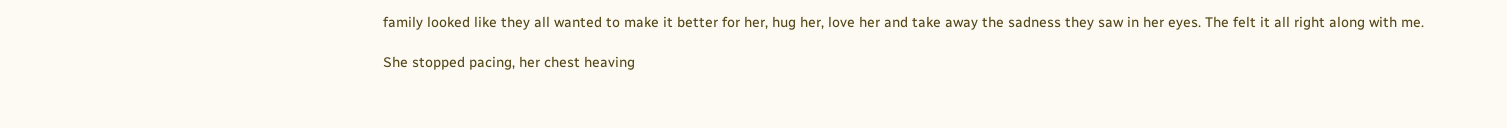family looked like they all wanted to make it better for her, hug her, love her and take away the sadness they saw in her eyes. The felt it all right along with me.

She stopped pacing, her chest heaving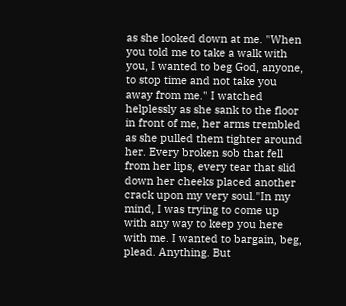as she looked down at me. "When you told me to take a walk with you, I wanted to beg God, anyone, to stop time and not take you away from me." I watched helplessly as she sank to the floor in front of me, her arms trembled as she pulled them tighter around her. Every broken sob that fell from her lips, every tear that slid down her cheeks placed another crack upon my very soul."In my mind, I was trying to come up with any way to keep you here with me. I wanted to bargain, beg, plead. Anything. But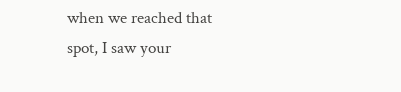when we reached that spot, I saw your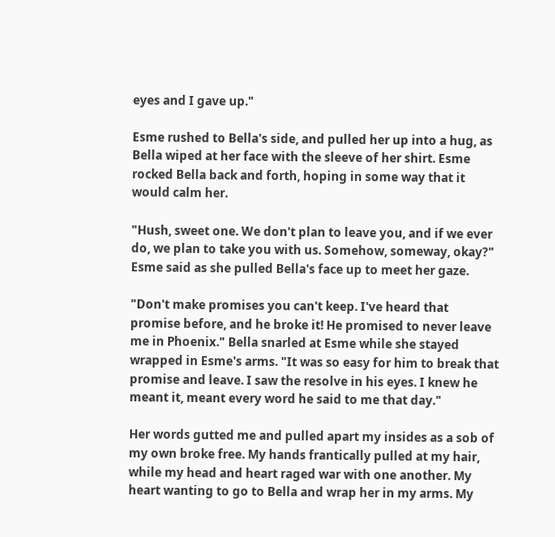eyes and I gave up."

Esme rushed to Bella's side, and pulled her up into a hug, as Bella wiped at her face with the sleeve of her shirt. Esme rocked Bella back and forth, hoping in some way that it would calm her.

"Hush, sweet one. We don't plan to leave you, and if we ever do, we plan to take you with us. Somehow, someway, okay?" Esme said as she pulled Bella's face up to meet her gaze.

"Don't make promises you can't keep. I've heard that promise before, and he broke it! He promised to never leave me in Phoenix." Bella snarled at Esme while she stayed wrapped in Esme's arms. "It was so easy for him to break that promise and leave. I saw the resolve in his eyes. I knew he meant it, meant every word he said to me that day."

Her words gutted me and pulled apart my insides as a sob of my own broke free. My hands frantically pulled at my hair, while my head and heart raged war with one another. My heart wanting to go to Bella and wrap her in my arms. My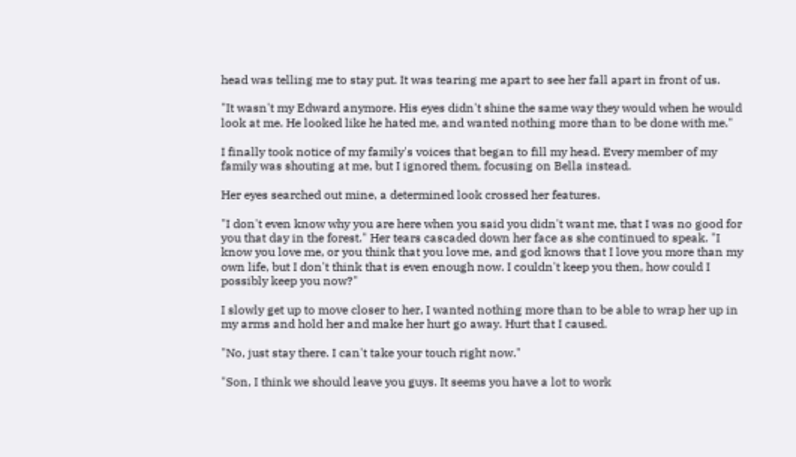head was telling me to stay put. It was tearing me apart to see her fall apart in front of us.

"It wasn't my Edward anymore. His eyes didn't shine the same way they would when he would look at me. He looked like he hated me, and wanted nothing more than to be done with me."

I finally took notice of my family's voices that began to fill my head. Every member of my family was shouting at me, but I ignored them, focusing on Bella instead.

Her eyes searched out mine, a determined look crossed her features.

"I don't even know why you are here when you said you didn't want me, that I was no good for you that day in the forest." Her tears cascaded down her face as she continued to speak. "I know you love me, or you think that you love me, and god knows that I love you more than my own life, but I don't think that is even enough now. I couldn't keep you then, how could I possibly keep you now?"

I slowly get up to move closer to her, I wanted nothing more than to be able to wrap her up in my arms and hold her and make her hurt go away. Hurt that I caused.

"No, just stay there. I can't take your touch right now."

"Son, I think we should leave you guys. It seems you have a lot to work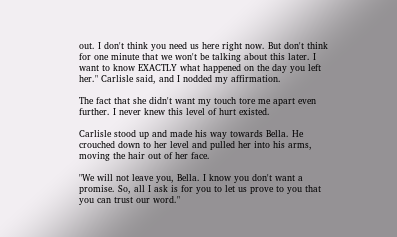out. I don't think you need us here right now. But don't think for one minute that we won't be talking about this later. I want to know EXACTLY what happened on the day you left her." Carlisle said, and I nodded my affirmation.

The fact that she didn't want my touch tore me apart even further. I never knew this level of hurt existed.

Carlisle stood up and made his way towards Bella. He crouched down to her level and pulled her into his arms, moving the hair out of her face.

"We will not leave you, Bella. I know you don't want a promise. So, all I ask is for you to let us prove to you that you can trust our word."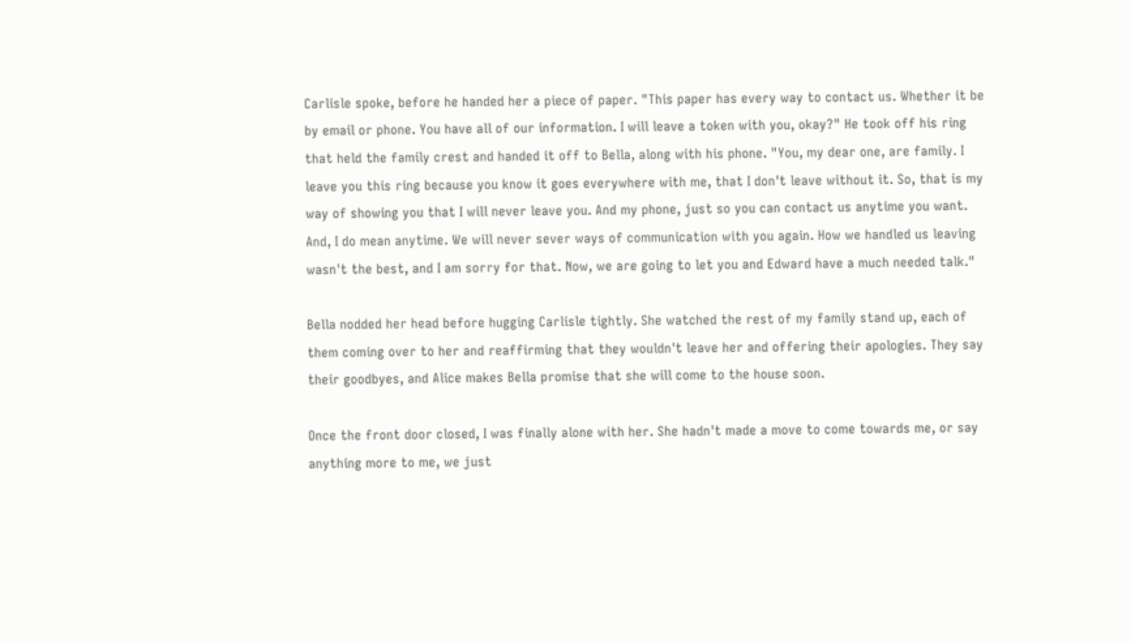Carlisle spoke, before he handed her a piece of paper. "This paper has every way to contact us. Whether it be by email or phone. You have all of our information. I will leave a token with you, okay?" He took off his ring that held the family crest and handed it off to Bella, along with his phone. "You, my dear one, are family. I leave you this ring because you know it goes everywhere with me, that I don't leave without it. So, that is my way of showing you that I will never leave you. And my phone, just so you can contact us anytime you want. And, I do mean anytime. We will never sever ways of communication with you again. How we handled us leaving wasn't the best, and I am sorry for that. Now, we are going to let you and Edward have a much needed talk."

Bella nodded her head before hugging Carlisle tightly. She watched the rest of my family stand up, each of them coming over to her and reaffirming that they wouldn't leave her and offering their apologies. They say their goodbyes, and Alice makes Bella promise that she will come to the house soon.

Once the front door closed, I was finally alone with her. She hadn't made a move to come towards me, or say anything more to me, we just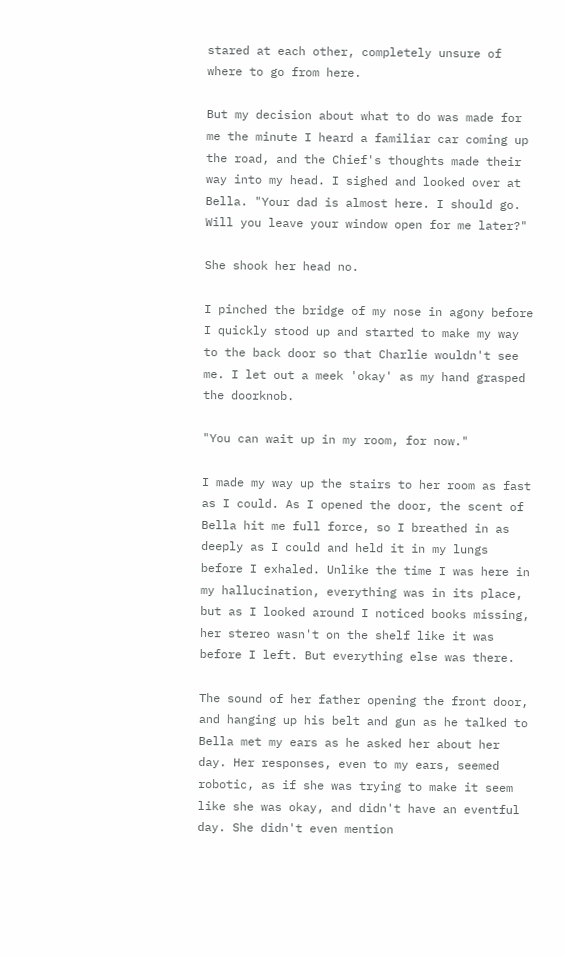stared at each other, completely unsure of where to go from here.

But my decision about what to do was made for me the minute I heard a familiar car coming up the road, and the Chief's thoughts made their way into my head. I sighed and looked over at Bella. "Your dad is almost here. I should go. Will you leave your window open for me later?"

She shook her head no.

I pinched the bridge of my nose in agony before I quickly stood up and started to make my way to the back door so that Charlie wouldn't see me. I let out a meek 'okay' as my hand grasped the doorknob.

"You can wait up in my room, for now."

I made my way up the stairs to her room as fast as I could. As I opened the door, the scent of Bella hit me full force, so I breathed in as deeply as I could and held it in my lungs before I exhaled. Unlike the time I was here in my hallucination, everything was in its place, but as I looked around I noticed books missing, her stereo wasn't on the shelf like it was before I left. But everything else was there.

The sound of her father opening the front door, and hanging up his belt and gun as he talked to Bella met my ears as he asked her about her day. Her responses, even to my ears, seemed robotic, as if she was trying to make it seem like she was okay, and didn't have an eventful day. She didn't even mention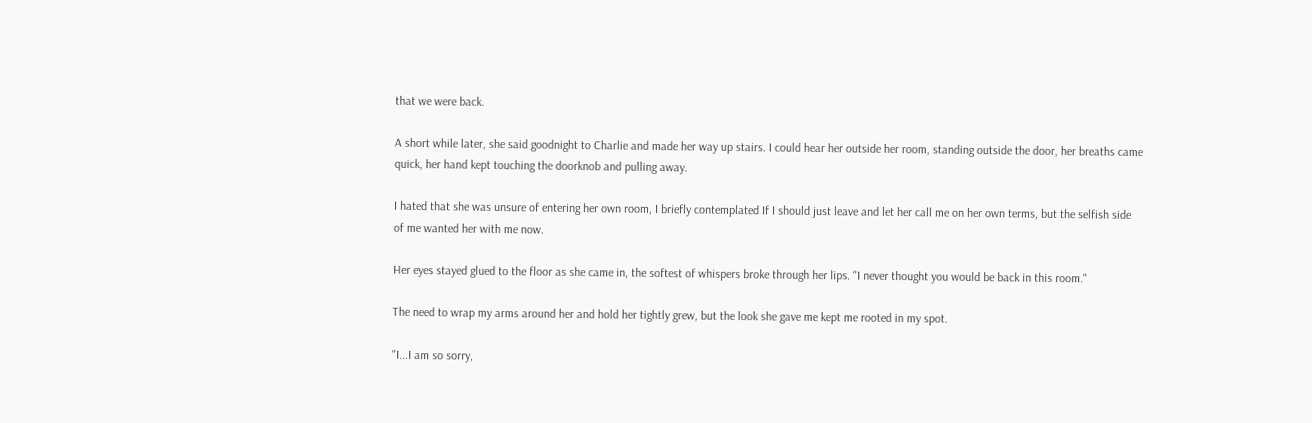that we were back.

A short while later, she said goodnight to Charlie and made her way up stairs. I could hear her outside her room, standing outside the door, her breaths came quick, her hand kept touching the doorknob and pulling away.

I hated that she was unsure of entering her own room, I briefly contemplated If I should just leave and let her call me on her own terms, but the selfish side of me wanted her with me now.

Her eyes stayed glued to the floor as she came in, the softest of whispers broke through her lips. "I never thought you would be back in this room."

The need to wrap my arms around her and hold her tightly grew, but the look she gave me kept me rooted in my spot.

"I...I am so sorry,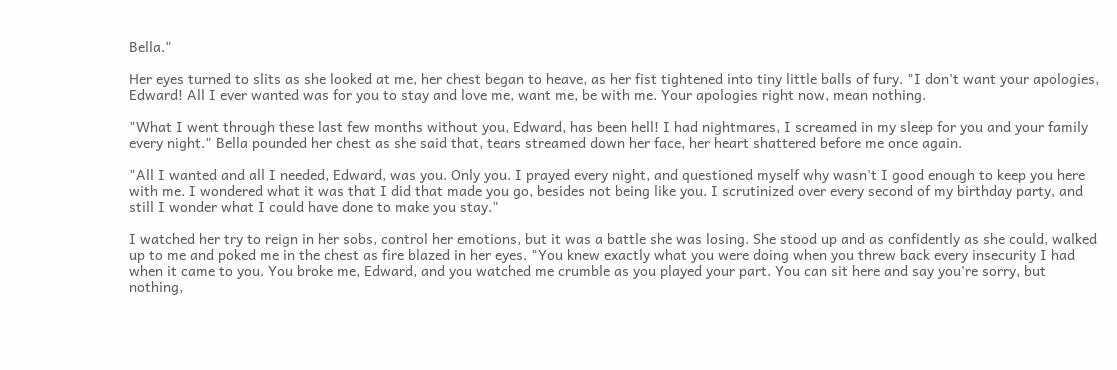Bella."

Her eyes turned to slits as she looked at me, her chest began to heave, as her fist tightened into tiny little balls of fury. "I don't want your apologies, Edward! All I ever wanted was for you to stay and love me, want me, be with me. Your apologies right now, mean nothing.

"What I went through these last few months without you, Edward, has been hell! I had nightmares, I screamed in my sleep for you and your family every night." Bella pounded her chest as she said that, tears streamed down her face, her heart shattered before me once again.

"All I wanted and all I needed, Edward, was you. Only you. I prayed every night, and questioned myself why wasn't I good enough to keep you here with me. I wondered what it was that I did that made you go, besides not being like you. I scrutinized over every second of my birthday party, and still I wonder what I could have done to make you stay."

I watched her try to reign in her sobs, control her emotions, but it was a battle she was losing. She stood up and as confidently as she could, walked up to me and poked me in the chest as fire blazed in her eyes. "You knew exactly what you were doing when you threw back every insecurity I had when it came to you. You broke me, Edward, and you watched me crumble as you played your part. You can sit here and say you're sorry, but nothing,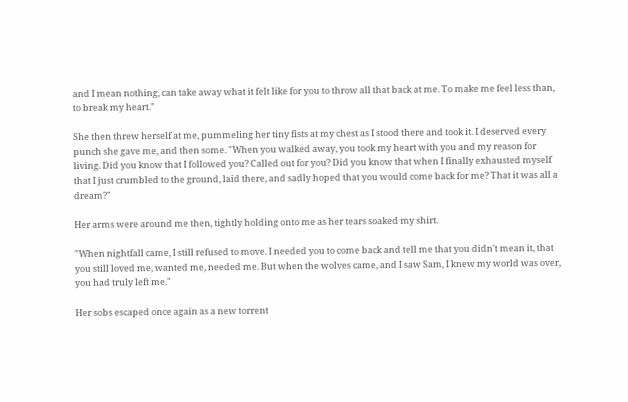and I mean nothing, can take away what it felt like for you to throw all that back at me. To make me feel less than, to break my heart."

She then threw herself at me, pummeling her tiny fists at my chest as I stood there and took it. I deserved every punch she gave me, and then some. "When you walked away, you took my heart with you and my reason for living. Did you know that I followed you? Called out for you? Did you know that when I finally exhausted myself that I just crumbled to the ground, laid there, and sadly hoped that you would come back for me? That it was all a dream?"

Her arms were around me then, tightly holding onto me as her tears soaked my shirt.

"When nightfall came, I still refused to move. I needed you to come back and tell me that you didn't mean it, that you still loved me, wanted me, needed me. But when the wolves came, and I saw Sam, I knew my world was over, you had truly left me."

Her sobs escaped once again as a new torrent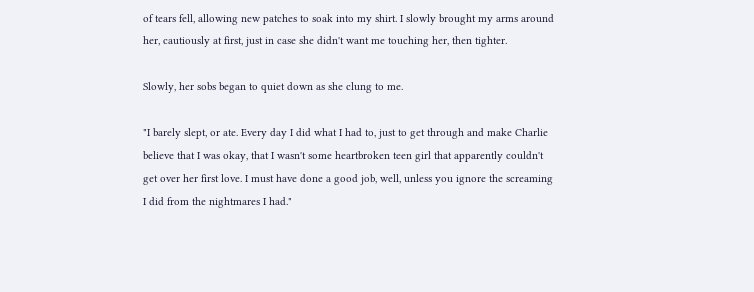of tears fell, allowing new patches to soak into my shirt. I slowly brought my arms around her, cautiously at first, just in case she didn't want me touching her, then tighter.

Slowly, her sobs began to quiet down as she clung to me.

"I barely slept, or ate. Every day I did what I had to, just to get through and make Charlie believe that I was okay, that I wasn't some heartbroken teen girl that apparently couldn't get over her first love. I must have done a good job, well, unless you ignore the screaming I did from the nightmares I had."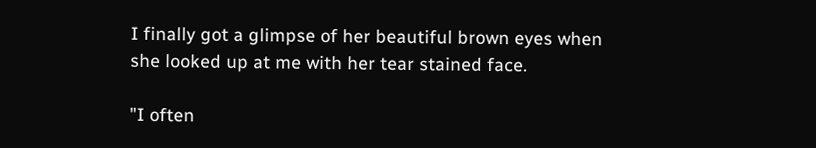I finally got a glimpse of her beautiful brown eyes when she looked up at me with her tear stained face.

"I often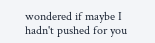wondered if maybe I hadn't pushed for you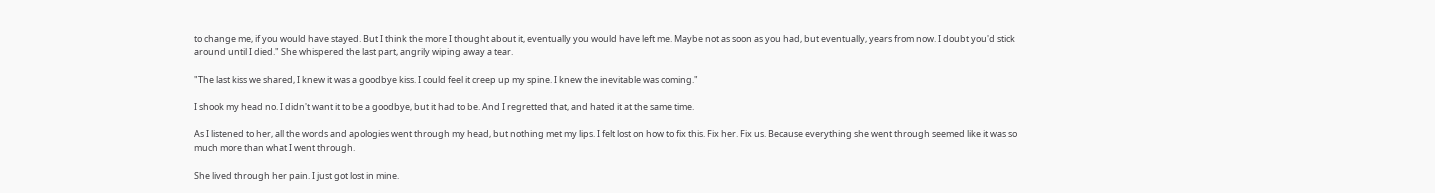to change me, if you would have stayed. But I think the more I thought about it, eventually you would have left me. Maybe not as soon as you had, but eventually, years from now. I doubt you'd stick around until I died." She whispered the last part, angrily wiping away a tear.

"The last kiss we shared, I knew it was a goodbye kiss. I could feel it creep up my spine. I knew the inevitable was coming."

I shook my head no. I didn't want it to be a goodbye, but it had to be. And I regretted that, and hated it at the same time.

As I listened to her, all the words and apologies went through my head, but nothing met my lips. I felt lost on how to fix this. Fix her. Fix us. Because everything she went through seemed like it was so much more than what I went through.

She lived through her pain. I just got lost in mine.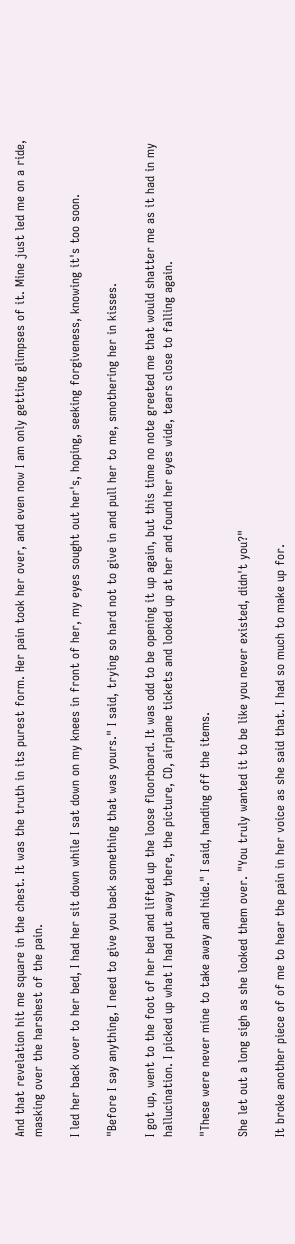And that revelation hit me square in the chest. It was the truth in its purest form. Her pain took her over, and even now I am only getting glimpses of it. Mine just led me on a ride, masking over the harshest of the pain.

I led her back over to her bed, I had her sit down while I sat down on my knees in front of her, my eyes sought out her's, hoping, seeking forgiveness, knowing it's too soon.

"Before I say anything, I need to give you back something that was yours." I said, trying so hard not to give in and pull her to me, smothering her in kisses.

I got up, went to the foot of her bed and lifted up the loose floorboard. It was odd to be opening it up again, but this time no note greeted me that would shatter me as it had in my hallucination. I picked up what I had put away there, the picture, CD, airplane tickets and looked up at her and found her eyes wide, tears close to falling again.

"These were never mine to take away and hide." I said, handing off the items.

She let out a long sigh as she looked them over. "You truly wanted it to be like you never existed, didn't you?"

It broke another piece of of me to hear the pain in her voice as she said that. I had so much to make up for.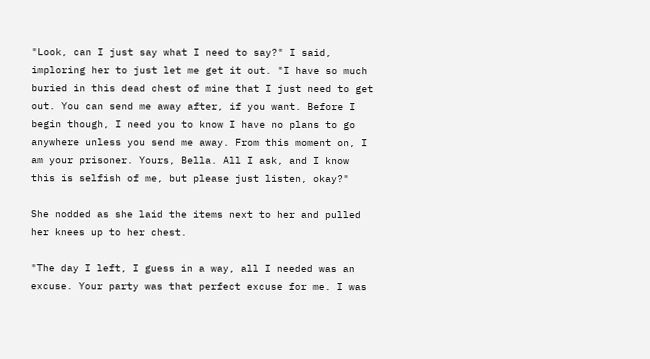"Look, can I just say what I need to say?" I said, imploring her to just let me get it out. "I have so much buried in this dead chest of mine that I just need to get out. You can send me away after, if you want. Before I begin though, I need you to know I have no plans to go anywhere unless you send me away. From this moment on, I am your prisoner. Yours, Bella. All I ask, and I know this is selfish of me, but please just listen, okay?"

She nodded as she laid the items next to her and pulled her knees up to her chest.

"The day I left, I guess in a way, all I needed was an excuse. Your party was that perfect excuse for me. I was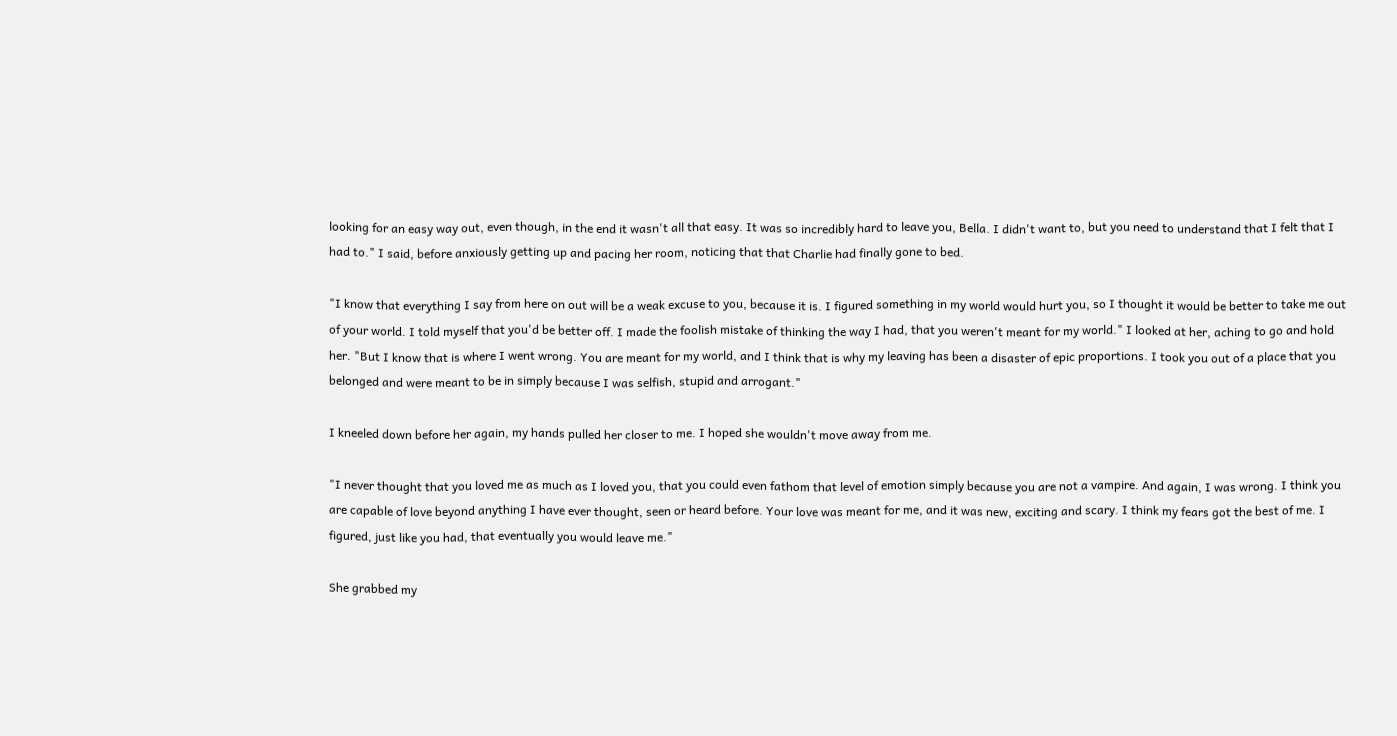looking for an easy way out, even though, in the end it wasn't all that easy. It was so incredibly hard to leave you, Bella. I didn't want to, but you need to understand that I felt that I had to." I said, before anxiously getting up and pacing her room, noticing that that Charlie had finally gone to bed.

"I know that everything I say from here on out will be a weak excuse to you, because it is. I figured something in my world would hurt you, so I thought it would be better to take me out of your world. I told myself that you'd be better off. I made the foolish mistake of thinking the way I had, that you weren't meant for my world." I looked at her, aching to go and hold her. "But I know that is where I went wrong. You are meant for my world, and I think that is why my leaving has been a disaster of epic proportions. I took you out of a place that you belonged and were meant to be in simply because I was selfish, stupid and arrogant."

I kneeled down before her again, my hands pulled her closer to me. I hoped she wouldn't move away from me.

"I never thought that you loved me as much as I loved you, that you could even fathom that level of emotion simply because you are not a vampire. And again, I was wrong. I think you are capable of love beyond anything I have ever thought, seen or heard before. Your love was meant for me, and it was new, exciting and scary. I think my fears got the best of me. I figured, just like you had, that eventually you would leave me."

She grabbed my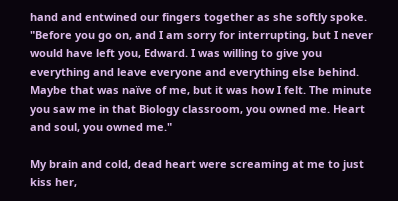hand and entwined our fingers together as she softly spoke. "Before you go on, and I am sorry for interrupting, but I never would have left you, Edward. I was willing to give you everything and leave everyone and everything else behind. Maybe that was naïve of me, but it was how I felt. The minute you saw me in that Biology classroom, you owned me. Heart and soul, you owned me."

My brain and cold, dead heart were screaming at me to just kiss her,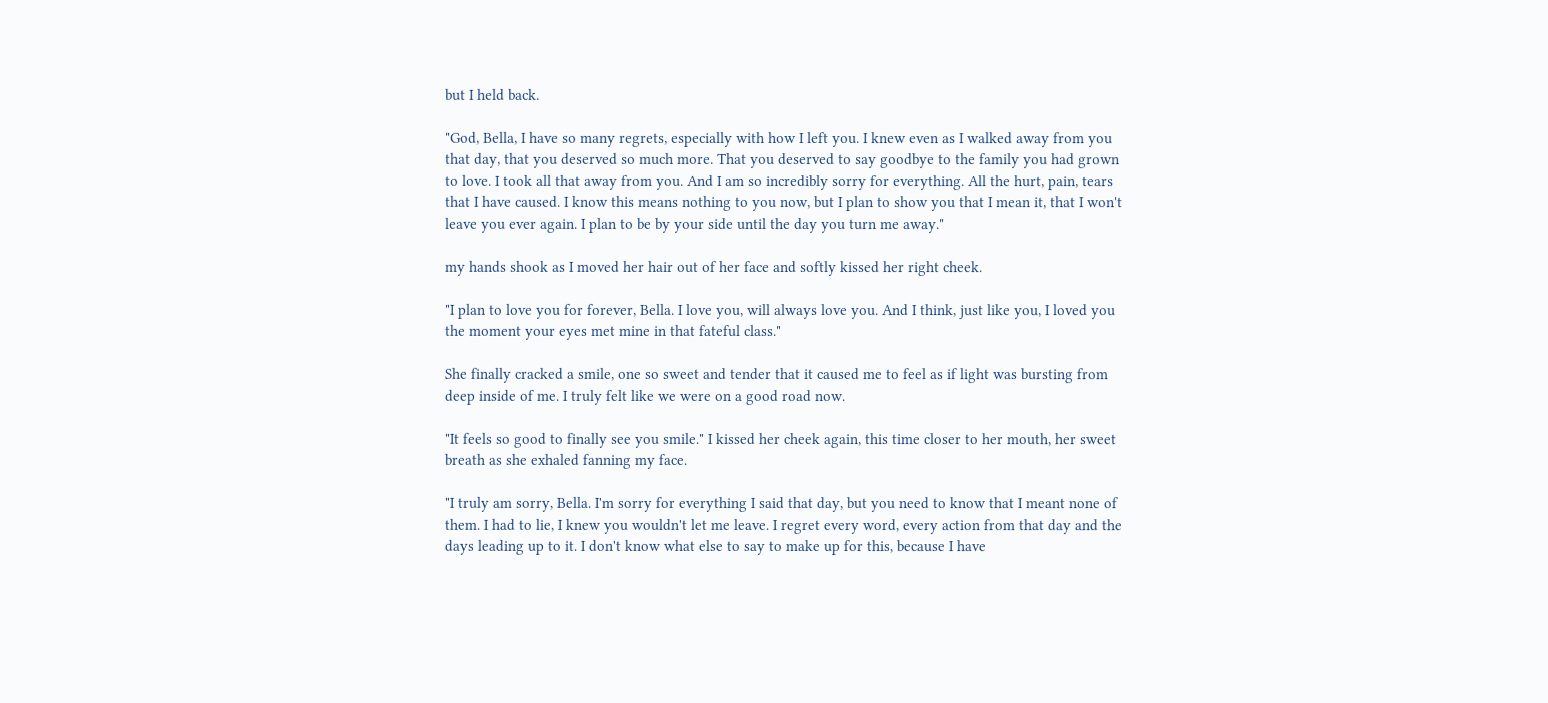but I held back.

"God, Bella, I have so many regrets, especially with how I left you. I knew even as I walked away from you that day, that you deserved so much more. That you deserved to say goodbye to the family you had grown to love. I took all that away from you. And I am so incredibly sorry for everything. All the hurt, pain, tears that I have caused. I know this means nothing to you now, but I plan to show you that I mean it, that I won't leave you ever again. I plan to be by your side until the day you turn me away."

my hands shook as I moved her hair out of her face and softly kissed her right cheek.

"I plan to love you for forever, Bella. I love you, will always love you. And I think, just like you, I loved you the moment your eyes met mine in that fateful class."

She finally cracked a smile, one so sweet and tender that it caused me to feel as if light was bursting from deep inside of me. I truly felt like we were on a good road now.

"It feels so good to finally see you smile." I kissed her cheek again, this time closer to her mouth, her sweet breath as she exhaled fanning my face.

"I truly am sorry, Bella. I'm sorry for everything I said that day, but you need to know that I meant none of them. I had to lie, I knew you wouldn't let me leave. I regret every word, every action from that day and the days leading up to it. I don't know what else to say to make up for this, because I have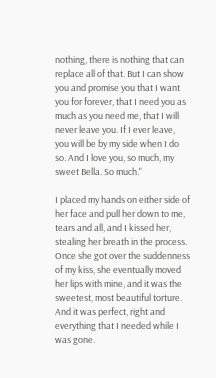nothing, there is nothing that can replace all of that. But I can show you and promise you that I want you for forever, that I need you as much as you need me, that I will never leave you. If I ever leave, you will be by my side when I do so. And I love you, so much, my sweet Bella. So much."

I placed my hands on either side of her face and pull her down to me, tears and all, and I kissed her, stealing her breath in the process. Once she got over the suddenness of my kiss, she eventually moved her lips with mine, and it was the sweetest, most beautiful torture. And it was perfect, right and everything that I needed while I was gone.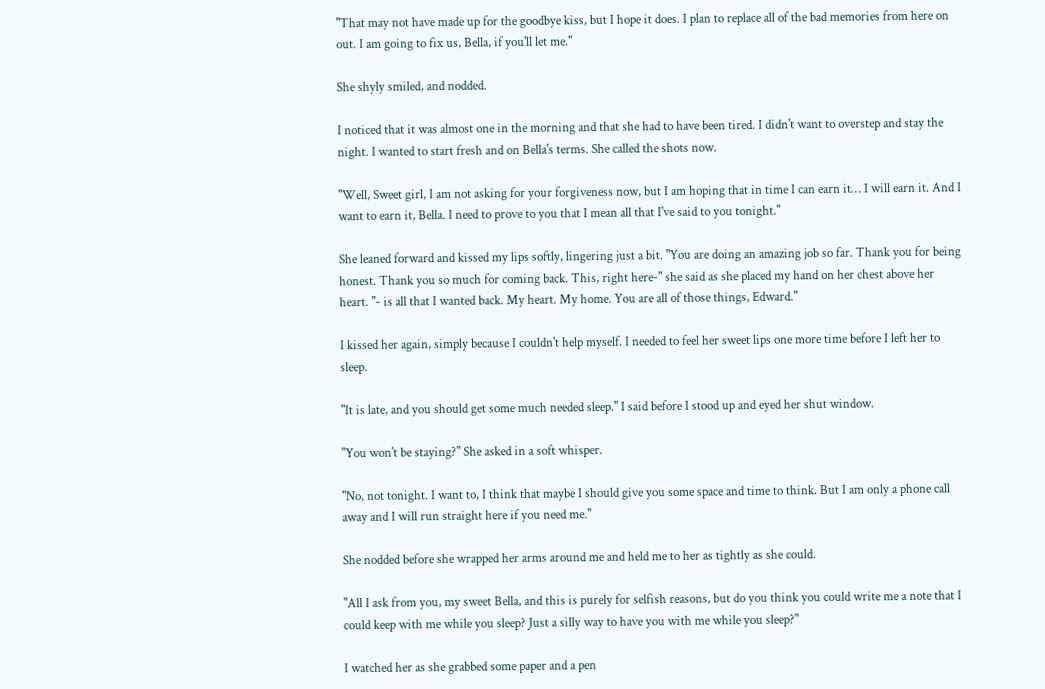"That may not have made up for the goodbye kiss, but I hope it does. I plan to replace all of the bad memories from here on out. I am going to fix us, Bella, if you'll let me."

She shyly smiled, and nodded.

I noticed that it was almost one in the morning and that she had to have been tired. I didn't want to overstep and stay the night. I wanted to start fresh and on Bella's terms. She called the shots now.

"Well, Sweet girl, I am not asking for your forgiveness now, but I am hoping that in time I can earn it… I will earn it. And I want to earn it, Bella. I need to prove to you that I mean all that I've said to you tonight."

She leaned forward and kissed my lips softly, lingering just a bit. "You are doing an amazing job so far. Thank you for being honest. Thank you so much for coming back. This, right here-" she said as she placed my hand on her chest above her heart. "- is all that I wanted back. My heart. My home. You are all of those things, Edward."

I kissed her again, simply because I couldn't help myself. I needed to feel her sweet lips one more time before I left her to sleep.

"It is late, and you should get some much needed sleep." I said before I stood up and eyed her shut window.

"You won't be staying?" She asked in a soft whisper.

"No, not tonight. I want to, I think that maybe I should give you some space and time to think. But I am only a phone call away and I will run straight here if you need me."

She nodded before she wrapped her arms around me and held me to her as tightly as she could.

"All I ask from you, my sweet Bella, and this is purely for selfish reasons, but do you think you could write me a note that I could keep with me while you sleep? Just a silly way to have you with me while you sleep?"

I watched her as she grabbed some paper and a pen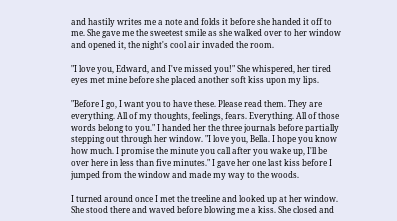and hastily writes me a note and folds it before she handed it off to me. She gave me the sweetest smile as she walked over to her window and opened it, the night's cool air invaded the room.

"I love you, Edward, and I've missed you!" She whispered, her tired eyes met mine before she placed another soft kiss upon my lips.

"Before I go, I want you to have these. Please read them. They are everything. All of my thoughts, feelings, fears. Everything. All of those words belong to you." I handed her the three journals before partially stepping out through her window. "I love you, Bella. I hope you know how much. I promise the minute you call after you wake up, I'll be over here in less than five minutes." I gave her one last kiss before I jumped from the window and made my way to the woods.

I turned around once I met the treeline and looked up at her window. She stood there and waved before blowing me a kiss. She closed and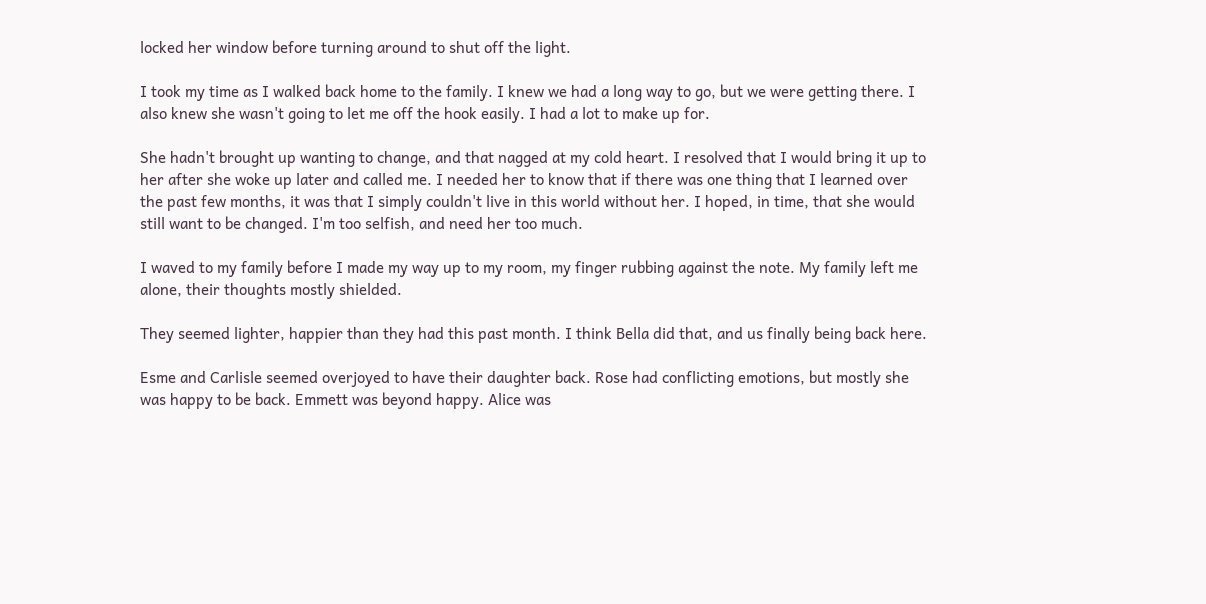locked her window before turning around to shut off the light.

I took my time as I walked back home to the family. I knew we had a long way to go, but we were getting there. I also knew she wasn't going to let me off the hook easily. I had a lot to make up for.

She hadn't brought up wanting to change, and that nagged at my cold heart. I resolved that I would bring it up to her after she woke up later and called me. I needed her to know that if there was one thing that I learned over the past few months, it was that I simply couldn't live in this world without her. I hoped, in time, that she would still want to be changed. I'm too selfish, and need her too much.

I waved to my family before I made my way up to my room, my finger rubbing against the note. My family left me alone, their thoughts mostly shielded.

They seemed lighter, happier than they had this past month. I think Bella did that, and us finally being back here.

Esme and Carlisle seemed overjoyed to have their daughter back. Rose had conflicting emotions, but mostly she was happy to be back. Emmett was beyond happy. Alice was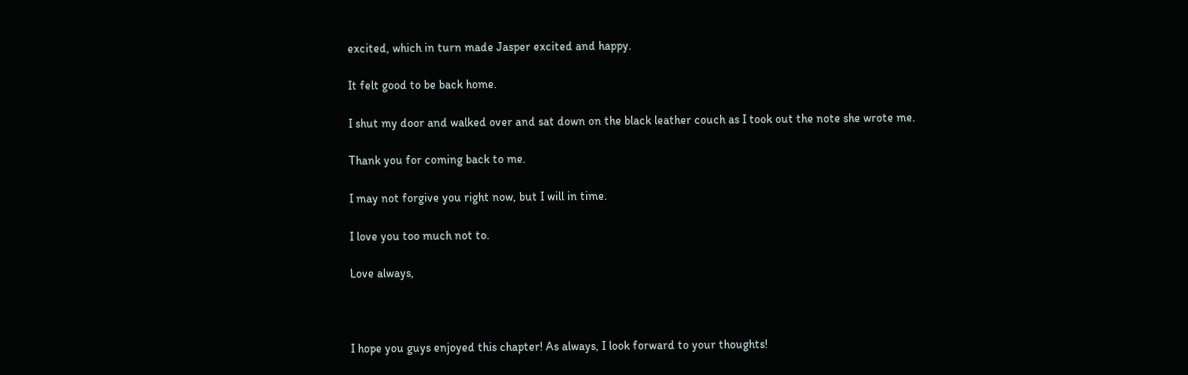excited, which in turn made Jasper excited and happy.

It felt good to be back home.

I shut my door and walked over and sat down on the black leather couch as I took out the note she wrote me.

Thank you for coming back to me.

I may not forgive you right now, but I will in time.

I love you too much not to.

Love always,



I hope you guys enjoyed this chapter! As always, I look forward to your thoughts!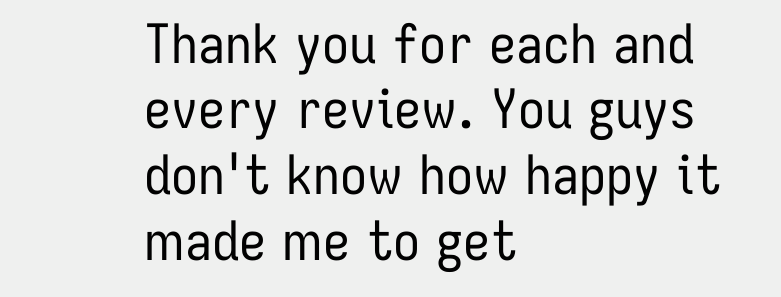Thank you for each and every review. You guys don't know how happy it made me to get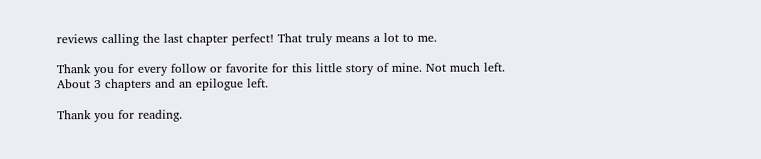reviews calling the last chapter perfect! That truly means a lot to me.

Thank you for every follow or favorite for this little story of mine. Not much left. About 3 chapters and an epilogue left.

Thank you for reading.